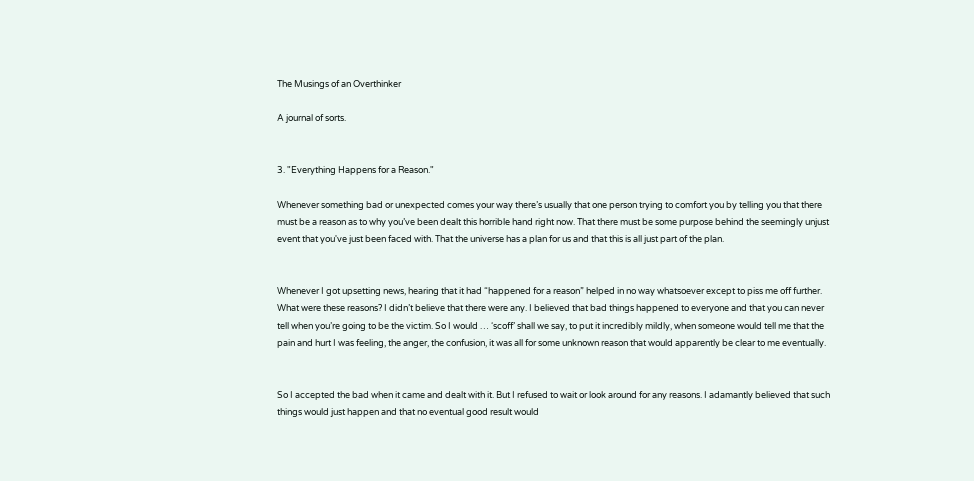The Musings of an Overthinker

A journal of sorts.


3. "Everything Happens for a Reason."

Whenever something bad or unexpected comes your way there’s usually that one person trying to comfort you by telling you that there must be a reason as to why you’ve been dealt this horrible hand right now. That there must be some purpose behind the seemingly unjust event that you've just been faced with. That the universe has a plan for us and that this is all just part of the plan.


Whenever I got upsetting news, hearing that it had “happened for a reason” helped in no way whatsoever except to piss me off further. What were these reasons? I didn’t believe that there were any. I believed that bad things happened to everyone and that you can never tell when you’re going to be the victim. So I would … ‘scoff’ shall we say, to put it incredibly mildly, when someone would tell me that the pain and hurt I was feeling, the anger, the confusion, it was all for some unknown reason that would apparently be clear to me eventually.


So I accepted the bad when it came and dealt with it. But I refused to wait or look around for any reasons. I adamantly believed that such things would just happen and that no eventual good result would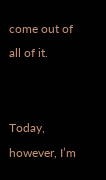come out of all of it.


Today, however, I’m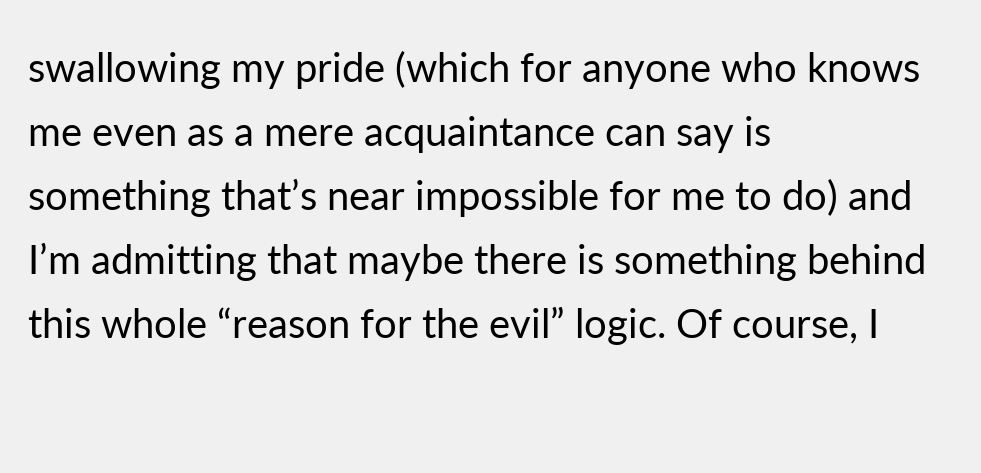swallowing my pride (which for anyone who knows me even as a mere acquaintance can say is something that’s near impossible for me to do) and I’m admitting that maybe there is something behind this whole “reason for the evil” logic. Of course, I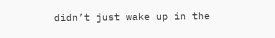didn’t just wake up in the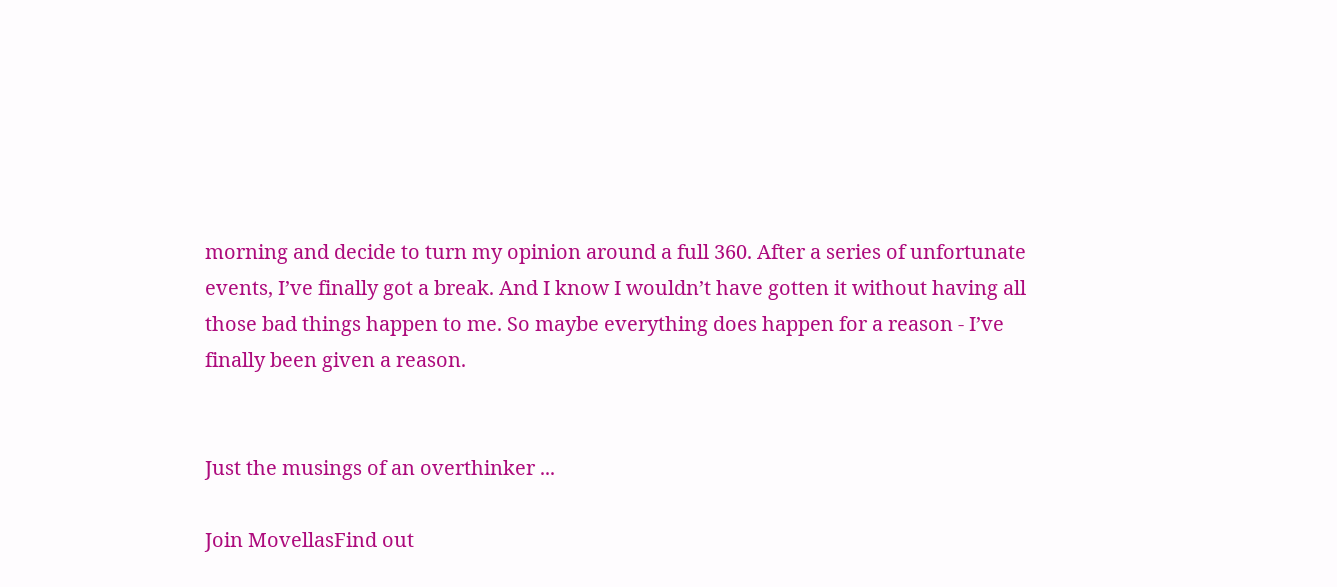morning and decide to turn my opinion around a full 360. After a series of unfortunate events, I’ve finally got a break. And I know I wouldn’t have gotten it without having all those bad things happen to me. So maybe everything does happen for a reason - I’ve finally been given a reason.


Just the musings of an overthinker ...

Join MovellasFind out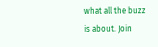what all the buzz is about. Join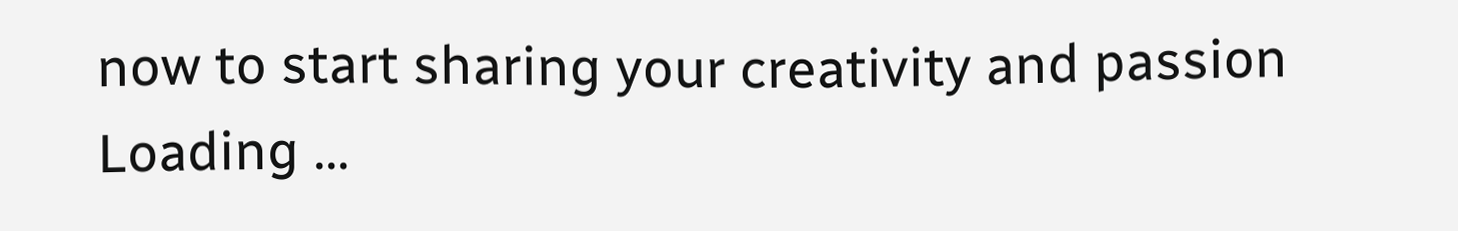now to start sharing your creativity and passion
Loading ...